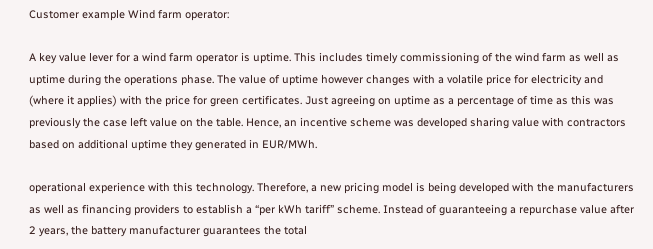Customer example Wind farm operator:

A key value lever for a wind farm operator is uptime. This includes timely commissioning of the wind farm as well as uptime during the operations phase. The value of uptime however changes with a volatile price for electricity and (where it applies) with the price for green certificates. Just agreeing on uptime as a percentage of time as this was previously the case left value on the table. Hence, an incentive scheme was developed sharing value with contractors based on additional uptime they generated in EUR/MWh.

operational experience with this technology. Therefore, a new pricing model is being developed with the manufacturers as well as financing providers to establish a “per kWh tariff” scheme. Instead of guaranteeing a repurchase value after 2 years, the battery manufacturer guarantees the total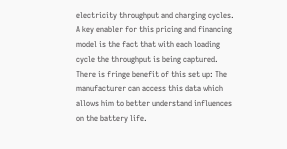electricity throughput and charging cycles. A key enabler for this pricing and financing model is the fact that with each loading cycle the throughput is being captured. There is fringe benefit of this set up: The manufacturer can access this data which allows him to better understand influences on the battery life.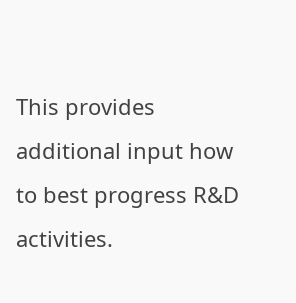This provides additional input how to best progress R&D activities.